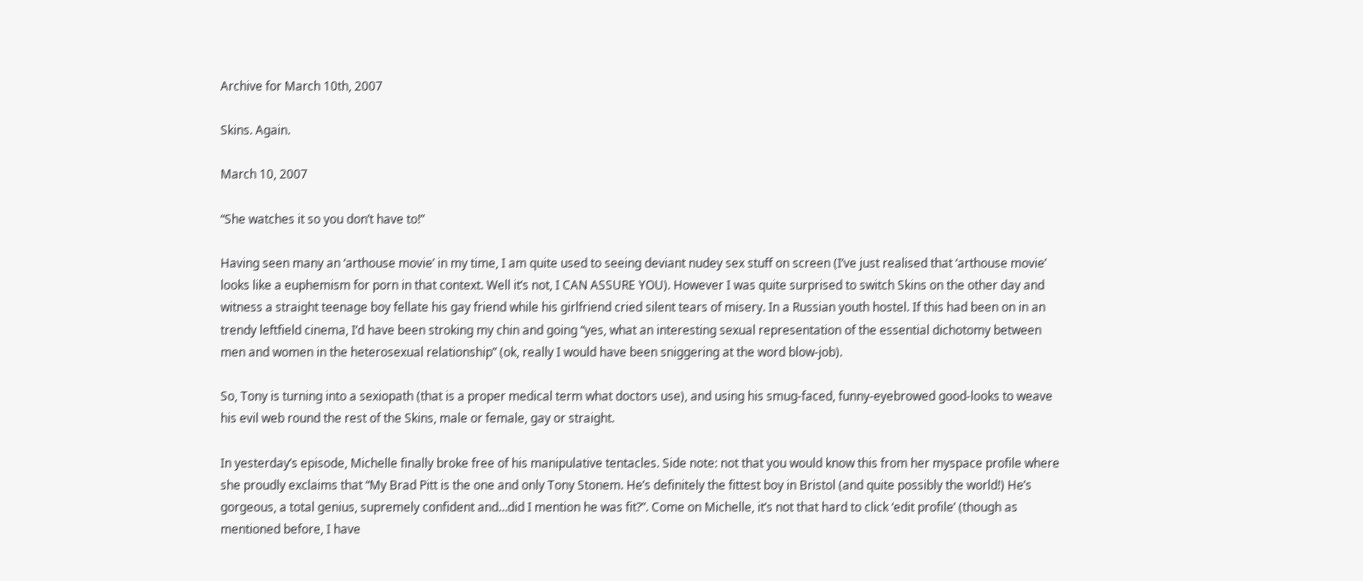Archive for March 10th, 2007

Skins. Again.

March 10, 2007

“She watches it so you don’t have to!”

Having seen many an ‘arthouse movie’ in my time, I am quite used to seeing deviant nudey sex stuff on screen (I’ve just realised that ‘arthouse movie’ looks like a euphemism for porn in that context. Well it’s not, I CAN ASSURE YOU). However I was quite surprised to switch Skins on the other day and witness a straight teenage boy fellate his gay friend while his girlfriend cried silent tears of misery. In a Russian youth hostel. If this had been on in an trendy leftfield cinema, I’d have been stroking my chin and going “yes, what an interesting sexual representation of the essential dichotomy between men and women in the heterosexual relationship” (ok, really I would have been sniggering at the word blow-job).

So, Tony is turning into a sexiopath (that is a proper medical term what doctors use), and using his smug-faced, funny-eyebrowed good-looks to weave his evil web round the rest of the Skins, male or female, gay or straight.

In yesterday’s episode, Michelle finally broke free of his manipulative tentacles. Side note: not that you would know this from her myspace profile where she proudly exclaims that “My Brad Pitt is the one and only Tony Stonem. He’s definitely the fittest boy in Bristol (and quite possibly the world!) He’s gorgeous, a total genius, supremely confident and…did I mention he was fit?”. Come on Michelle, it’s not that hard to click ‘edit profile’ (though as mentioned before, I have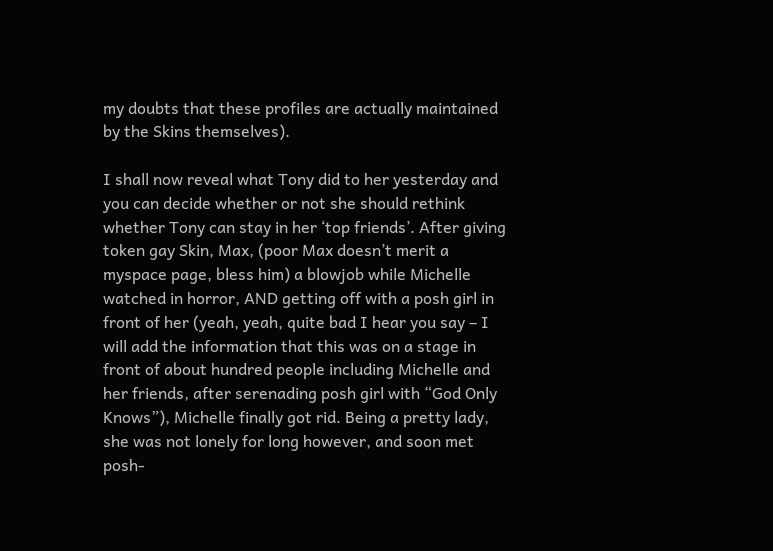my doubts that these profiles are actually maintained by the Skins themselves).

I shall now reveal what Tony did to her yesterday and you can decide whether or not she should rethink whether Tony can stay in her ‘top friends’. After giving token gay Skin, Max, (poor Max doesn’t merit a myspace page, bless him) a blowjob while Michelle watched in horror, AND getting off with a posh girl in front of her (yeah, yeah, quite bad I hear you say – I will add the information that this was on a stage in front of about hundred people including Michelle and her friends, after serenading posh girl with “God Only Knows”), Michelle finally got rid. Being a pretty lady, she was not lonely for long however, and soon met posh-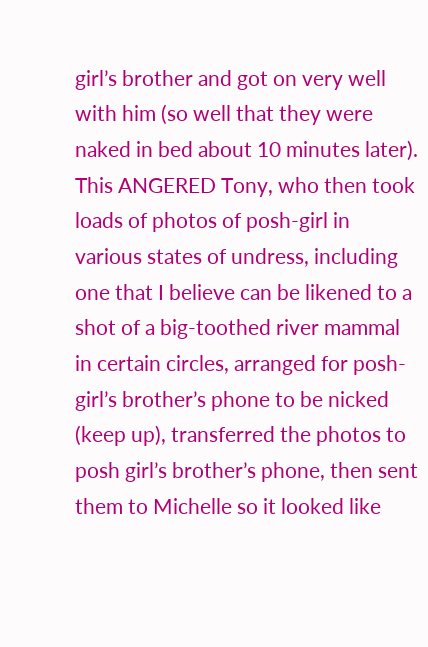girl’s brother and got on very well with him (so well that they were naked in bed about 10 minutes later). This ANGERED Tony, who then took loads of photos of posh-girl in various states of undress, including one that I believe can be likened to a shot of a big-toothed river mammal in certain circles, arranged for posh-girl’s brother’s phone to be nicked (keep up), transferred the photos to posh girl’s brother’s phone, then sent them to Michelle so it looked like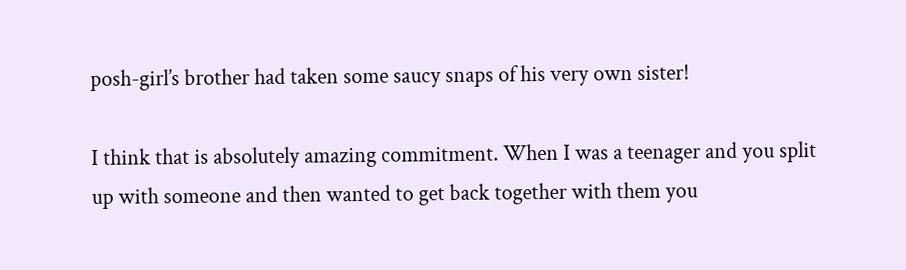posh-girl’s brother had taken some saucy snaps of his very own sister!

I think that is absolutely amazing commitment. When I was a teenager and you split up with someone and then wanted to get back together with them you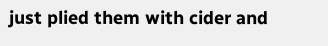just plied them with cider and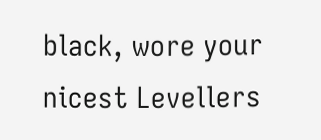black, wore your nicest Levellers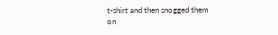t-shirt and then snogged them on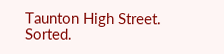Taunton High Street. Sorted.